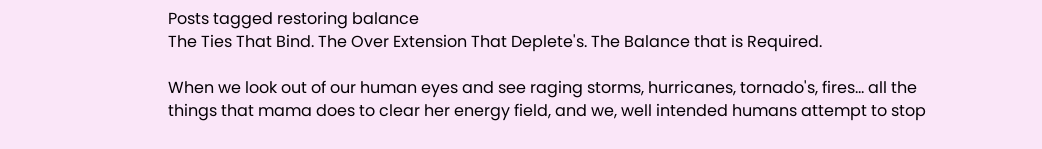Posts tagged restoring balance
The Ties That Bind. The Over Extension That Deplete's. The Balance that is Required.

When we look out of our human eyes and see raging storms, hurricanes, tornado's, fires... all the things that mama does to clear her energy field, and we, well intended humans attempt to stop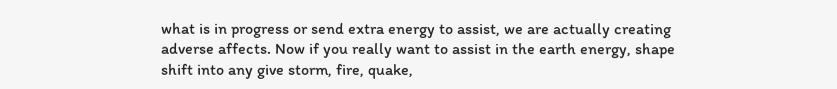what is in progress or send extra energy to assist, we are actually creating adverse affects. Now if you really want to assist in the earth energy, shape shift into any give storm, fire, quake,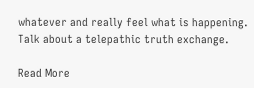whatever and really feel what is happening. Talk about a telepathic truth exchange.

Read More